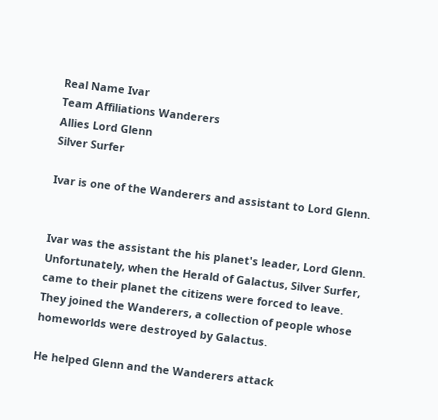Real Name Ivar
Team Affiliations Wanderers
Allies Lord Glenn
Silver Surfer

Ivar is one of the Wanderers and assistant to Lord Glenn.


Ivar was the assistant the his planet's leader, Lord Glenn. Unfortunately, when the Herald of Galactus, Silver Surfer, came to their planet the citizens were forced to leave. They joined the Wanderers, a collection of people whose homeworlds were destroyed by Galactus.

He helped Glenn and the Wanderers attack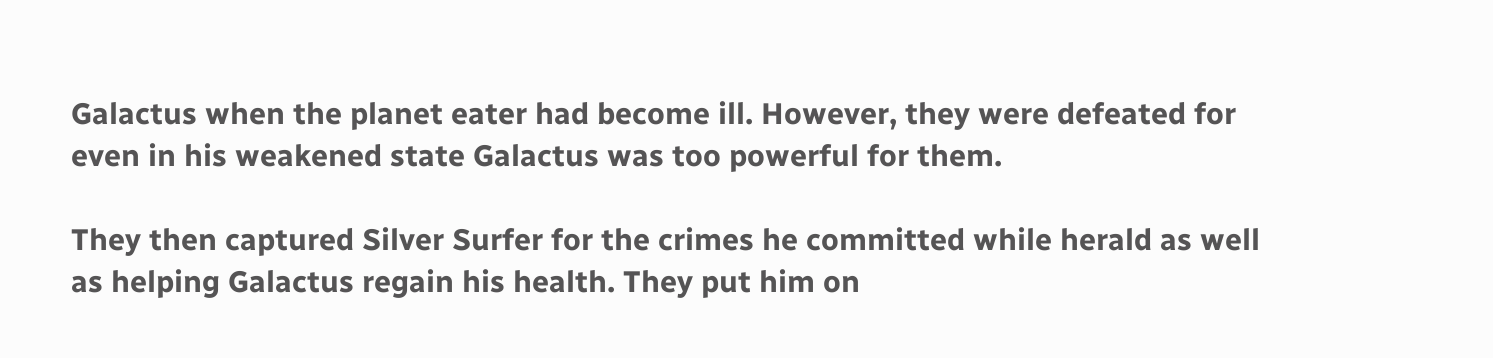Galactus when the planet eater had become ill. However, they were defeated for even in his weakened state Galactus was too powerful for them.

They then captured Silver Surfer for the crimes he committed while herald as well as helping Galactus regain his health. They put him on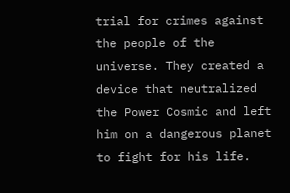trial for crimes against the people of the universe. They created a device that neutralized the Power Cosmic and left him on a dangerous planet to fight for his life.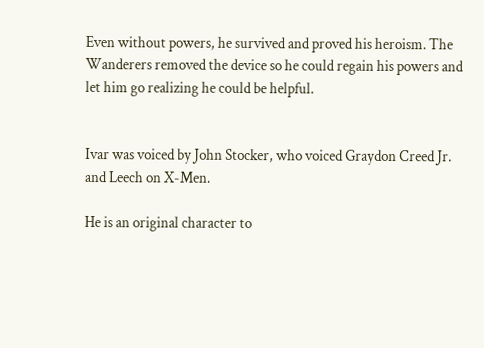Even without powers, he survived and proved his heroism. The Wanderers removed the device so he could regain his powers and let him go realizing he could be helpful.


Ivar was voiced by John Stocker, who voiced Graydon Creed Jr. and Leech on X-Men.

He is an original character to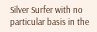Silver Surfer with no particular basis in the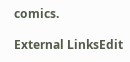comics.

External LinksEdit